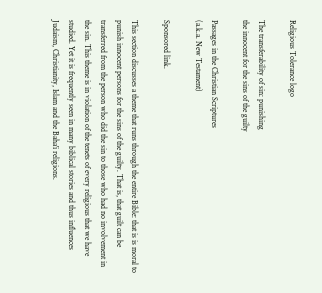Religious Tolerance logo

The transferability of sin: punishing
the innocent for the sins of the guilty

Passages in the Christian Scriptures
(a.k.a. New Testament)

Sponsored link.

This section discusses a theme that runs through the entire Bible: that is is moral to punish innocent persons for the sins of the guilty. That is, that guilt can be transferred from the person who did the sin to those who had no involvement in the sin. This theme is in violation of the tenets of every religious that we have studied. Yet it is frequently seen in many biblical stories and thus influences Judaism, Christianity, Islam and the Baha'i religions.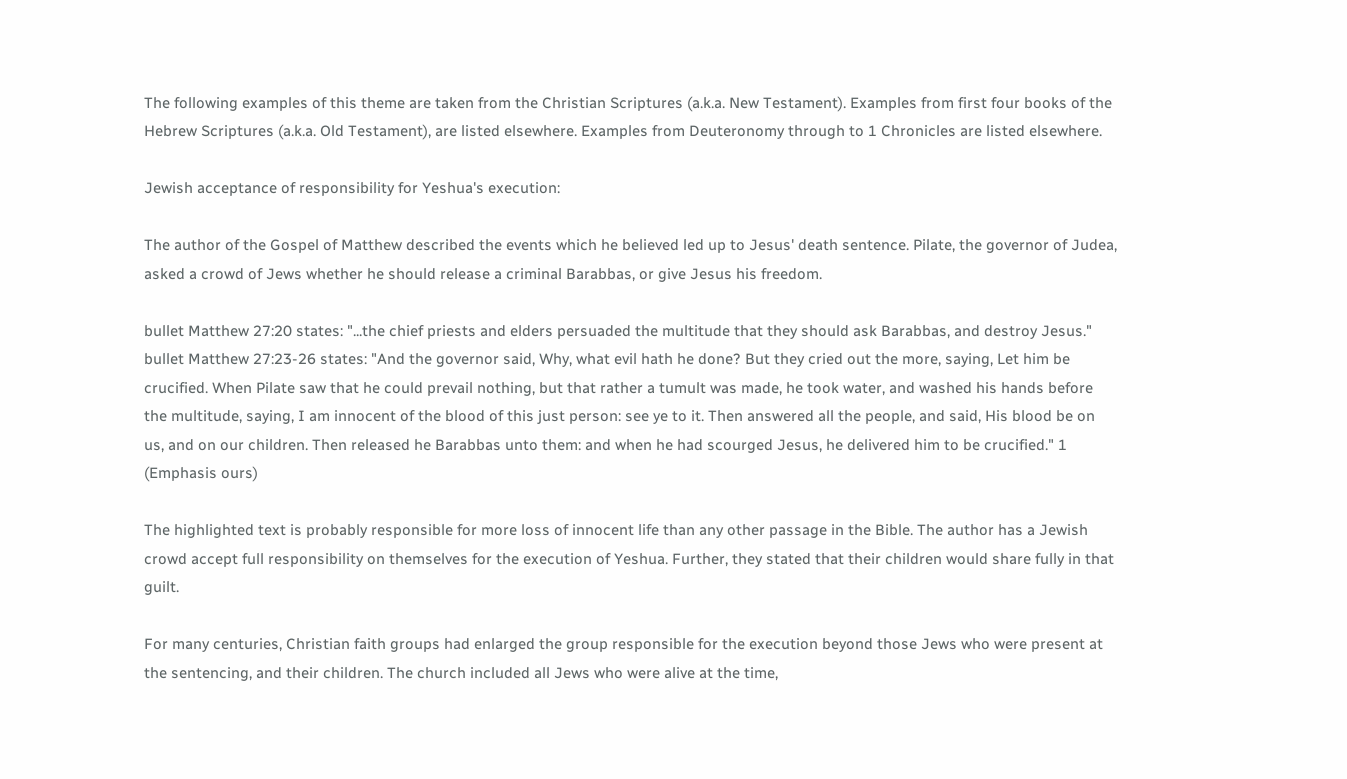The following examples of this theme are taken from the Christian Scriptures (a.k.a. New Testament). Examples from first four books of the Hebrew Scriptures (a.k.a. Old Testament), are listed elsewhere. Examples from Deuteronomy through to 1 Chronicles are listed elsewhere.

Jewish acceptance of responsibility for Yeshua's execution:

The author of the Gospel of Matthew described the events which he believed led up to Jesus' death sentence. Pilate, the governor of Judea, asked a crowd of Jews whether he should release a criminal Barabbas, or give Jesus his freedom.

bullet Matthew 27:20 states: "...the chief priests and elders persuaded the multitude that they should ask Barabbas, and destroy Jesus."
bullet Matthew 27:23-26 states: "And the governor said, Why, what evil hath he done? But they cried out the more, saying, Let him be crucified. When Pilate saw that he could prevail nothing, but that rather a tumult was made, he took water, and washed his hands before the multitude, saying, I am innocent of the blood of this just person: see ye to it. Then answered all the people, and said, His blood be on us, and on our children. Then released he Barabbas unto them: and when he had scourged Jesus, he delivered him to be crucified." 1 (Emphasis ours)

The highlighted text is probably responsible for more loss of innocent life than any other passage in the Bible. The author has a Jewish crowd accept full responsibility on themselves for the execution of Yeshua. Further, they stated that their children would share fully in that guilt.

For many centuries, Christian faith groups had enlarged the group responsible for the execution beyond those Jews who were present at the sentencing, and their children. The church included all Jews who were alive at the time,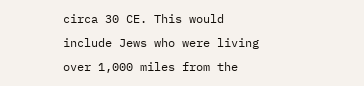circa 30 CE. This would include Jews who were living over 1,000 miles from the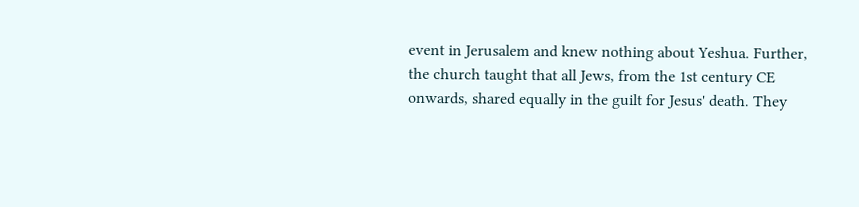event in Jerusalem and knew nothing about Yeshua. Further, the church taught that all Jews, from the 1st century CE onwards, shared equally in the guilt for Jesus' death. They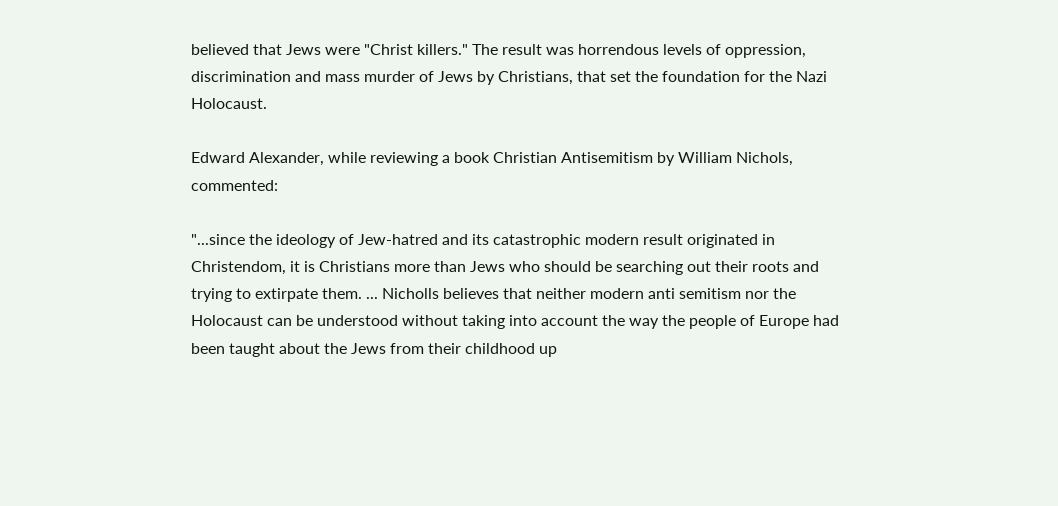believed that Jews were "Christ killers." The result was horrendous levels of oppression, discrimination and mass murder of Jews by Christians, that set the foundation for the Nazi Holocaust.

Edward Alexander, while reviewing a book Christian Antisemitism by William Nichols, commented:

"...since the ideology of Jew-hatred and its catastrophic modern result originated in Christendom, it is Christians more than Jews who should be searching out their roots and trying to extirpate them. ... Nicholls believes that neither modern anti semitism nor the Holocaust can be understood without taking into account the way the people of Europe had been taught about the Jews from their childhood up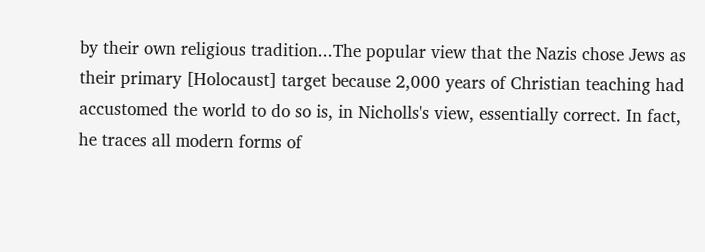by their own religious tradition...The popular view that the Nazis chose Jews as their primary [Holocaust] target because 2,000 years of Christian teaching had accustomed the world to do so is, in Nicholls's view, essentially correct. In fact, he traces all modern forms of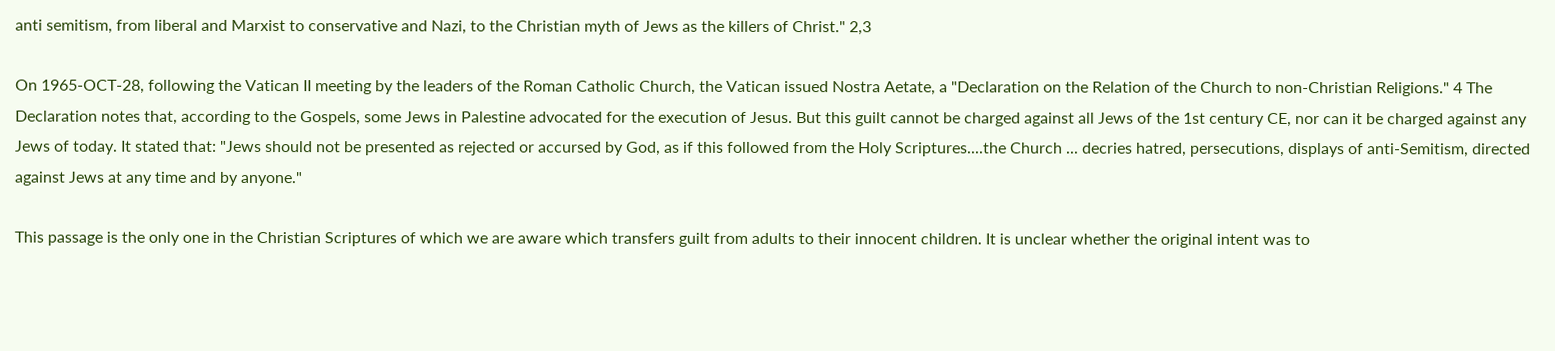anti semitism, from liberal and Marxist to conservative and Nazi, to the Christian myth of Jews as the killers of Christ." 2,3

On 1965-OCT-28, following the Vatican II meeting by the leaders of the Roman Catholic Church, the Vatican issued Nostra Aetate, a "Declaration on the Relation of the Church to non-Christian Religions." 4 The Declaration notes that, according to the Gospels, some Jews in Palestine advocated for the execution of Jesus. But this guilt cannot be charged against all Jews of the 1st century CE, nor can it be charged against any Jews of today. It stated that: "Jews should not be presented as rejected or accursed by God, as if this followed from the Holy Scriptures....the Church ... decries hatred, persecutions, displays of anti-Semitism, directed against Jews at any time and by anyone."

This passage is the only one in the Christian Scriptures of which we are aware which transfers guilt from adults to their innocent children. It is unclear whether the original intent was to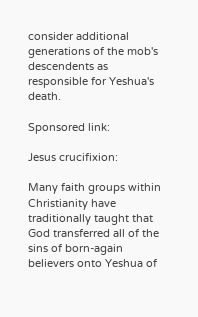consider additional generations of the mob's descendents as responsible for Yeshua's death.

Sponsored link:

Jesus crucifixion:

Many faith groups within Christianity have traditionally taught that God transferred all of the sins of born-again believers onto Yeshua of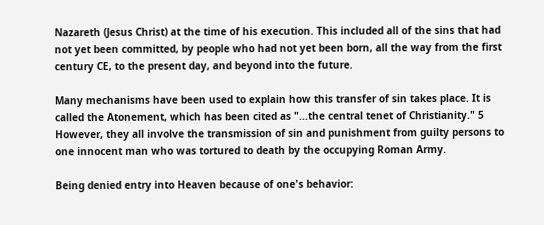Nazareth (Jesus Christ) at the time of his execution. This included all of the sins that had not yet been committed, by people who had not yet been born, all the way from the first century CE, to the present day, and beyond into the future.

Many mechanisms have been used to explain how this transfer of sin takes place. It is called the Atonement, which has been cited as "...the central tenet of Christianity." 5 However, they all involve the transmission of sin and punishment from guilty persons to one innocent man who was tortured to death by the occupying Roman Army.

Being denied entry into Heaven because of one's behavior: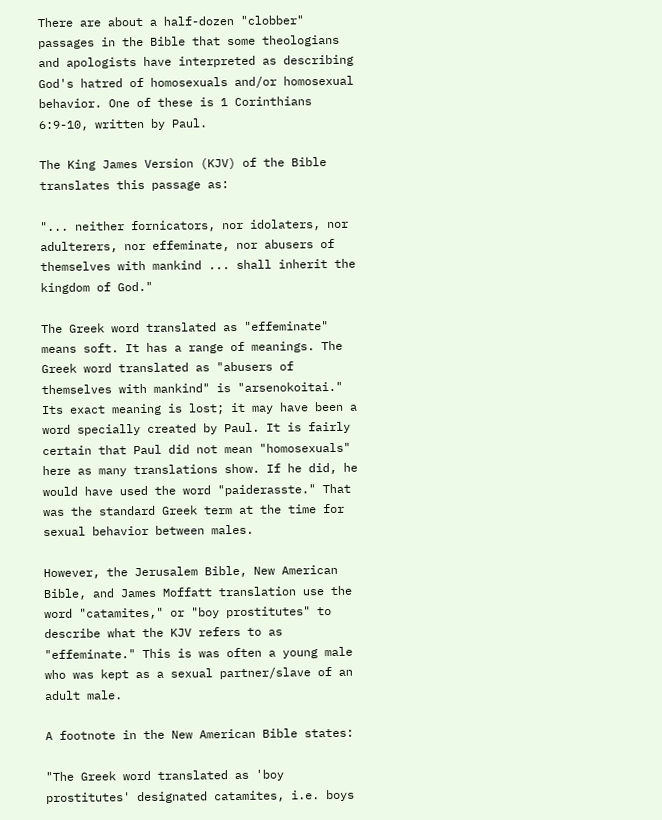There are about a half-dozen "clobber" passages in the Bible that some theologians and apologists have interpreted as describing God's hatred of homosexuals and/or homosexual behavior. One of these is 1 Corinthians 6:9-10, written by Paul.

The King James Version (KJV) of the Bible translates this passage as:

"... neither fornicators, nor idolaters, nor adulterers, nor effeminate, nor abusers of themselves with mankind ... shall inherit the kingdom of God."

The Greek word translated as "effeminate" means soft. It has a range of meanings. The Greek word translated as "abusers of themselves with mankind" is "arsenokoitai." Its exact meaning is lost; it may have been a word specially created by Paul. It is fairly certain that Paul did not mean "homosexuals" here as many translations show. If he did, he would have used the word "paiderasste." That was the standard Greek term at the time for sexual behavior between males.

However, the Jerusalem Bible, New American Bible, and James Moffatt translation use the word "catamites," or "boy prostitutes" to describe what the KJV refers to as "effeminate." This is was often a young male who was kept as a sexual partner/slave of an adult male.

A footnote in the New American Bible states:

"The Greek word translated as 'boy prostitutes' designated catamites, i.e. boys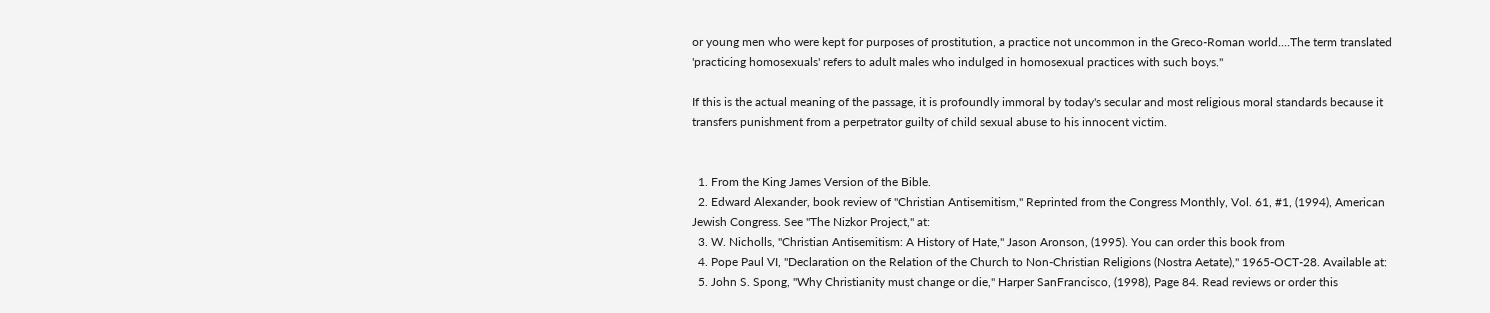or young men who were kept for purposes of prostitution, a practice not uncommon in the Greco-Roman world....The term translated 'practicing homosexuals' refers to adult males who indulged in homosexual practices with such boys."

If this is the actual meaning of the passage, it is profoundly immoral by today's secular and most religious moral standards because it transfers punishment from a perpetrator guilty of child sexual abuse to his innocent victim.


  1. From the King James Version of the Bible.
  2. Edward Alexander, book review of "Christian Antisemitism," Reprinted from the Congress Monthly, Vol. 61, #1, (1994), American Jewish Congress. See "The Nizkor Project," at:
  3. W. Nicholls, "Christian Antisemitism: A History of Hate," Jason Aronson, (1995). You can order this book from
  4. Pope Paul VI, "Declaration on the Relation of the Church to Non-Christian Religions (Nostra Aetate)," 1965-OCT-28. Available at:
  5. John S. Spong, "Why Christianity must change or die," Harper SanFrancisco, (1998), Page 84. Read reviews or order this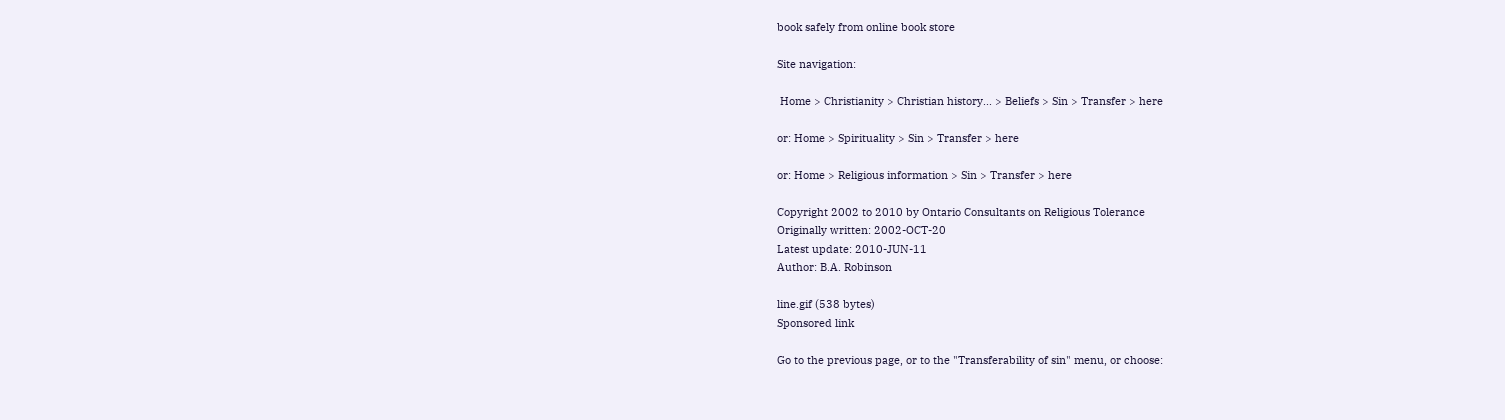book safely from online book store

Site navigation:

 Home > Christianity > Christian history... > Beliefs > Sin > Transfer > here

or: Home > Spirituality > Sin > Transfer > here

or: Home > Religious information > Sin > Transfer > here

Copyright 2002 to 2010 by Ontario Consultants on Religious Tolerance
Originally written: 2002-OCT-20
Latest update: 2010-JUN-11
Author: B.A. Robinson

line.gif (538 bytes)
Sponsored link

Go to the previous page, or to the "Transferability of sin" menu, or choose: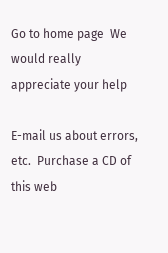Go to home page  We would really appreciate your help

E-mail us about errors, etc.  Purchase a CD of this web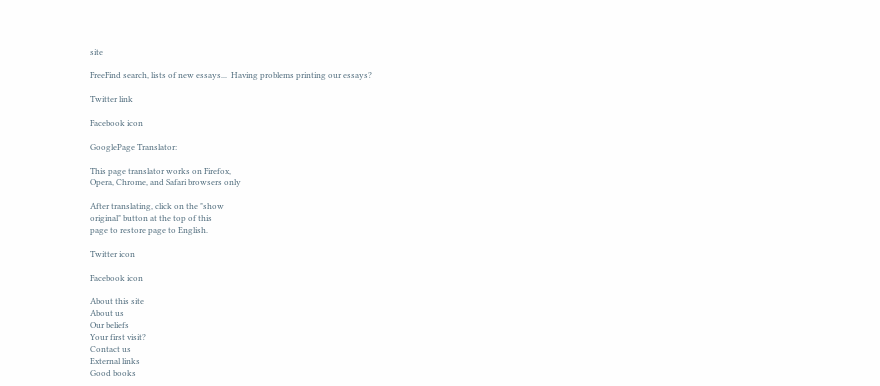site

FreeFind search, lists of new essays...  Having problems printing our essays?

Twitter link

Facebook icon

GooglePage Translator:

This page translator works on Firefox,
Opera, Chrome, and Safari browsers only

After translating, click on the "show
original" button at the top of this
page to restore page to English.

Twitter icon

Facebook icon

About this site
About us
Our beliefs
Your first visit?
Contact us
External links
Good books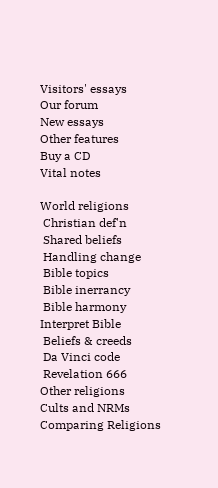Visitors' essays
Our forum
New essays
Other features
Buy a CD
Vital notes

World religions
 Christian def'n
 Shared beliefs
 Handling change
 Bible topics
 Bible inerrancy
 Bible harmony
Interpret Bible
 Beliefs & creeds
 Da Vinci code
 Revelation 666
Other religions
Cults and NRMs
Comparing Religions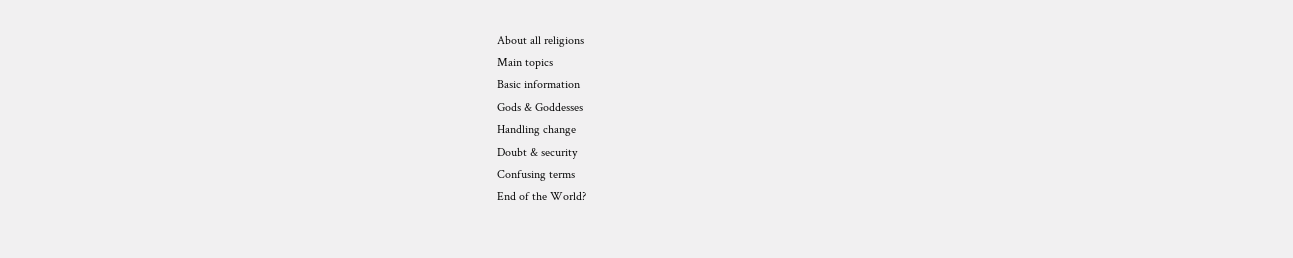About all religions
Main topics
Basic information
Gods & Goddesses
Handling change
Doubt & security
Confusing terms
End of the World?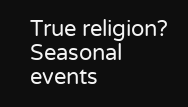True religion?
Seasonal events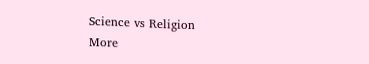Science vs Religion
More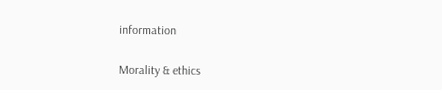information

Morality & ethics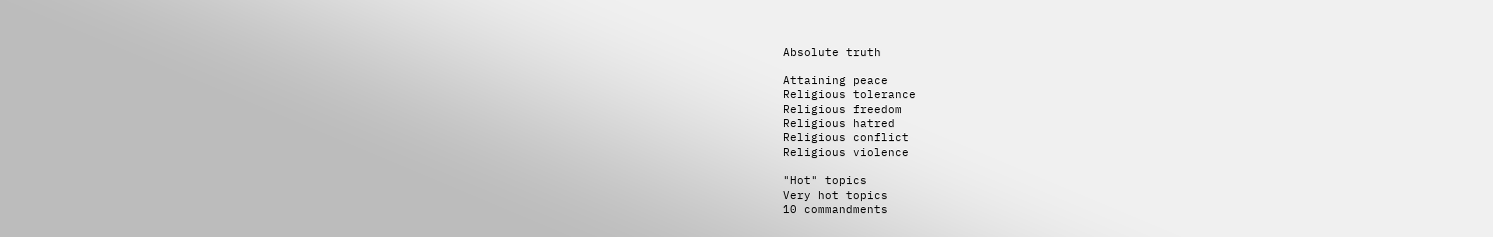Absolute truth

Attaining peace
Religious tolerance
Religious freedom
Religious hatred
Religious conflict
Religious violence

"Hot" topics
Very hot topics
10 commandments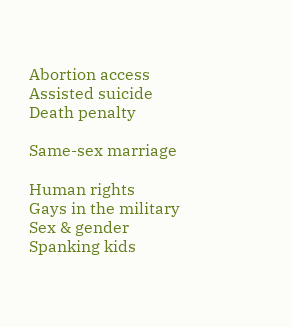Abortion access
Assisted suicide
Death penalty

Same-sex marriage

Human rights
Gays in the military
Sex & gender
Spanking kids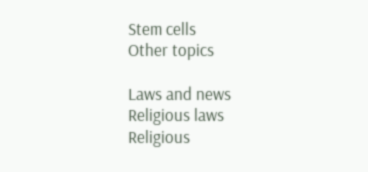Stem cells
Other topics

Laws and news
Religious laws
Religious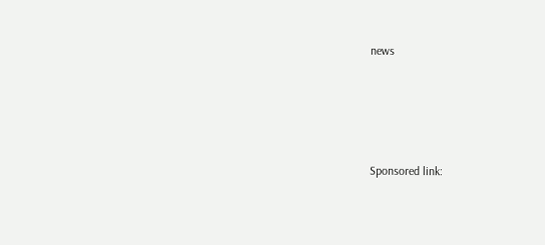news





Sponsored link: